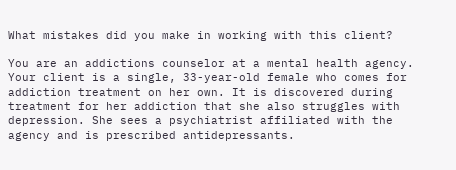What mistakes did you make in working with this client?

You are an addictions counselor at a mental health agency. Your client is a single, 33-year-old female who comes for addiction treatment on her own. It is discovered during treatment for her addiction that she also struggles with depression. She sees a psychiatrist affiliated with the agency and is prescribed antidepressants.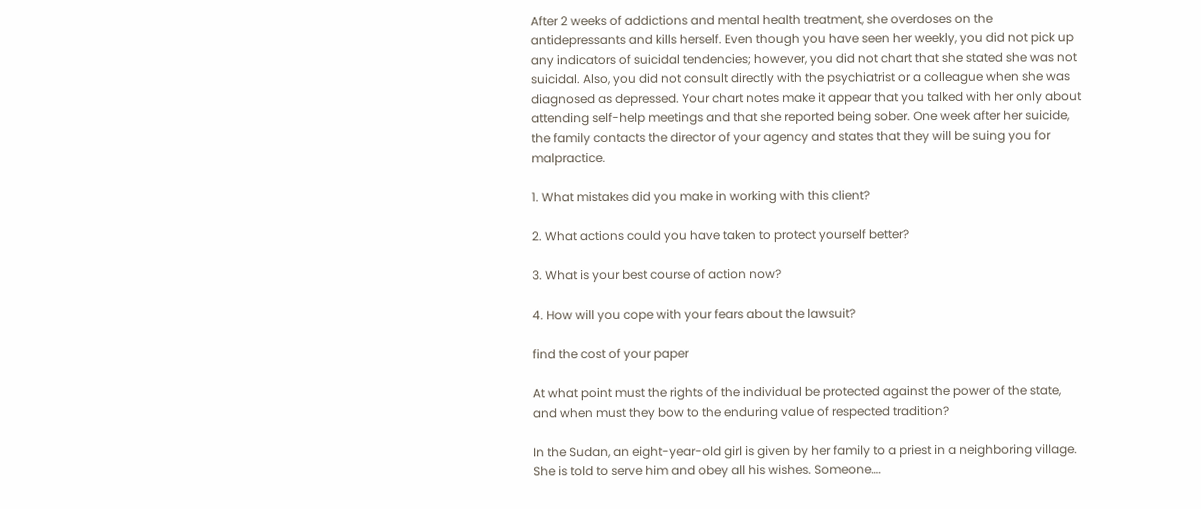After 2 weeks of addictions and mental health treatment, she overdoses on the antidepressants and kills herself. Even though you have seen her weekly, you did not pick up any indicators of suicidal tendencies; however, you did not chart that she stated she was not suicidal. Also, you did not consult directly with the psychiatrist or a colleague when she was diagnosed as depressed. Your chart notes make it appear that you talked with her only about attending self-help meetings and that she reported being sober. One week after her suicide, the family contacts the director of your agency and states that they will be suing you for malpractice.

1. What mistakes did you make in working with this client?

2. What actions could you have taken to protect yourself better?

3. What is your best course of action now?

4. How will you cope with your fears about the lawsuit?

find the cost of your paper

At what point must the rights of the individual be protected against the power of the state, and when must they bow to the enduring value of respected tradition?

In the Sudan, an eight-year-old girl is given by her family to a priest in a neighboring village. She is told to serve him and obey all his wishes. Someone….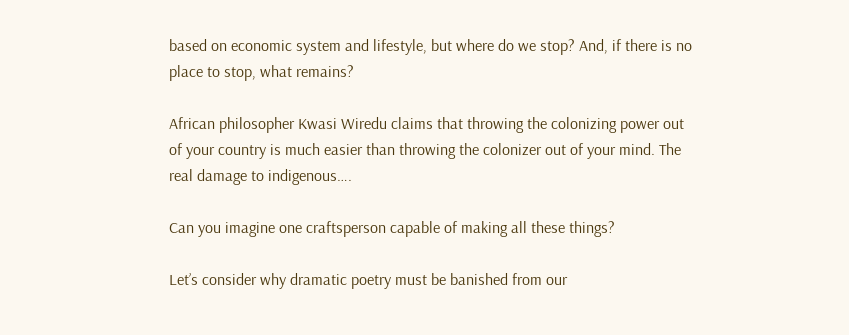based on economic system and lifestyle, but where do we stop? And, if there is no place to stop, what remains?

African philosopher Kwasi Wiredu claims that throwing the colonizing power out of your country is much easier than throwing the colonizer out of your mind. The real damage to indigenous….

Can you imagine one craftsperson capable of making all these things?

Let’s consider why dramatic poetry must be banished from our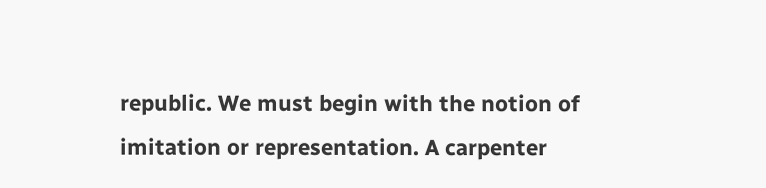republic. We must begin with the notion of imitation or representation. A carpenter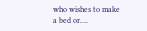who wishes to make a bed or….